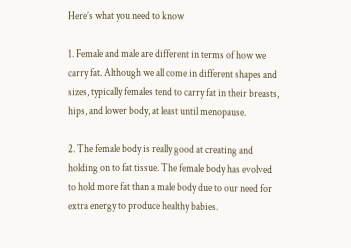Here’s what you need to know

1. Female and male are different in terms of how we carry fat. Although we all come in different shapes and sizes, typically females tend to carry fat in their breasts, hips, and lower body, at least until menopause.

2. The female body is really good at creating and holding on to fat tissue. The female body has evolved to hold more fat than a male body due to our need for extra energy to produce healthy babies.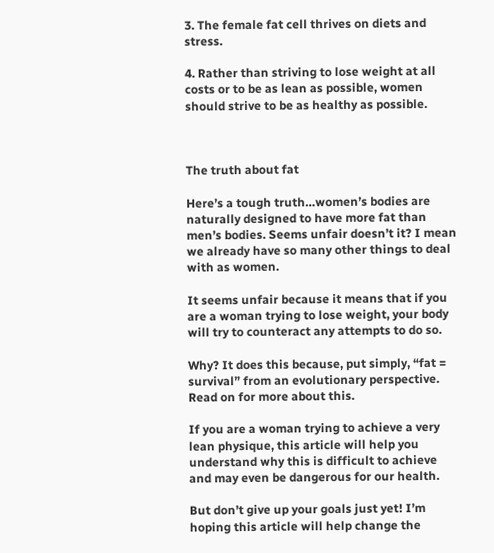3. The female fat cell thrives on diets and stress.

4. Rather than striving to lose weight at all costs or to be as lean as possible, women should strive to be as healthy as possible.



The truth about fat

Here’s a tough truth…women’s bodies are naturally designed to have more fat than men’s bodies. Seems unfair doesn’t it? I mean we already have so many other things to deal with as women.

It seems unfair because it means that if you are a woman trying to lose weight, your body will try to counteract any attempts to do so.

Why? It does this because, put simply, “fat = survival” from an evolutionary perspective. Read on for more about this.

If you are a woman trying to achieve a very lean physique, this article will help you understand why this is difficult to achieve and may even be dangerous for our health.

But don’t give up your goals just yet! I’m hoping this article will help change the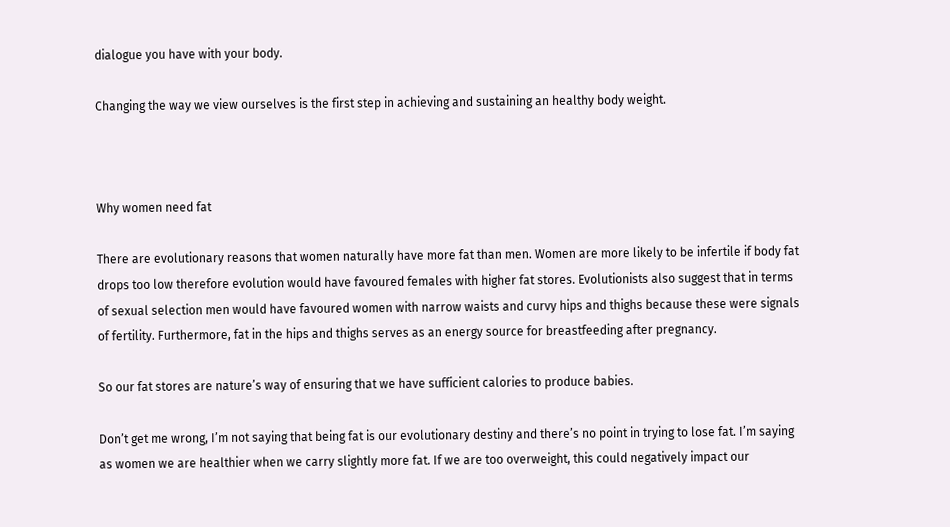dialogue you have with your body.

Changing the way we view ourselves is the first step in achieving and sustaining an healthy body weight.



Why women need fat

There are evolutionary reasons that women naturally have more fat than men. Women are more likely to be infertile if body fat drops too low therefore evolution would have favoured females with higher fat stores. Evolutionists also suggest that in terms of sexual selection men would have favoured women with narrow waists and curvy hips and thighs because these were signals of fertility. Furthermore, fat in the hips and thighs serves as an energy source for breastfeeding after pregnancy.

So our fat stores are nature’s way of ensuring that we have sufficient calories to produce babies.

Don’t get me wrong, I’m not saying that being fat is our evolutionary destiny and there’s no point in trying to lose fat. I’m saying as women we are healthier when we carry slightly more fat. If we are too overweight, this could negatively impact our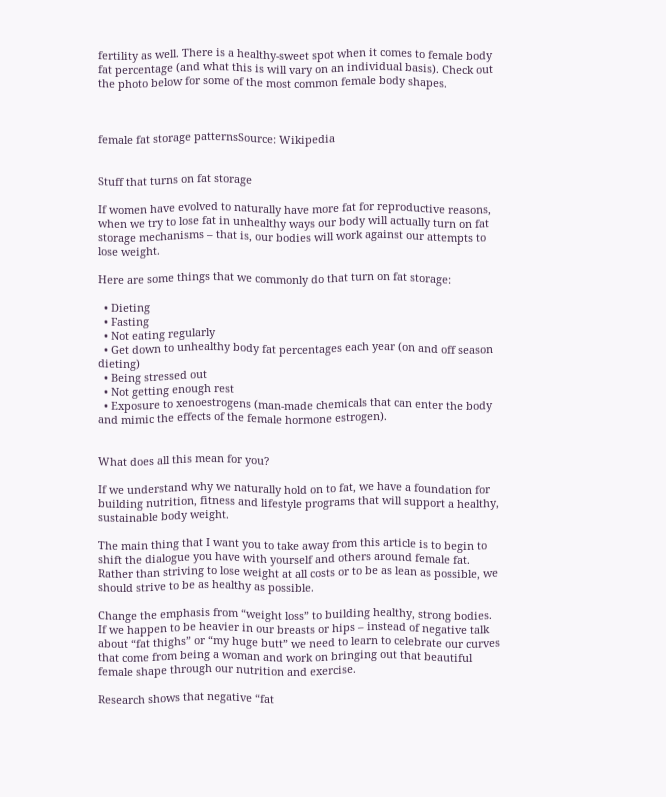fertility as well. There is a healthy-sweet spot when it comes to female body fat percentage (and what this is will vary on an individual basis). Check out the photo below for some of the most common female body shapes.



female fat storage patternsSource: Wikipedia


Stuff that turns on fat storage

If women have evolved to naturally have more fat for reproductive reasons, when we try to lose fat in unhealthy ways our body will actually turn on fat storage mechanisms – that is, our bodies will work against our attempts to lose weight.

Here are some things that we commonly do that turn on fat storage:

  • Dieting
  • Fasting
  • Not eating regularly
  • Get down to unhealthy body fat percentages each year (on and off season dieting)
  • Being stressed out
  • Not getting enough rest
  • Exposure to xenoestrogens (man-made chemicals that can enter the body and mimic the effects of the female hormone estrogen).


What does all this mean for you?

If we understand why we naturally hold on to fat, we have a foundation for building nutrition, fitness and lifestyle programs that will support a healthy, sustainable body weight.

The main thing that I want you to take away from this article is to begin to shift the dialogue you have with yourself and others around female fat. Rather than striving to lose weight at all costs or to be as lean as possible, we should strive to be as healthy as possible.

Change the emphasis from “weight loss” to building healthy, strong bodies. If we happen to be heavier in our breasts or hips – instead of negative talk about “fat thighs” or “my huge butt” we need to learn to celebrate our curves that come from being a woman and work on bringing out that beautiful female shape through our nutrition and exercise.

Research shows that negative “fat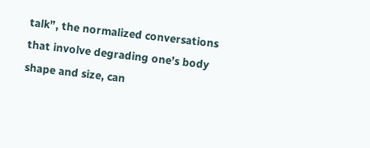talk”, the normalized conversations that involve degrading one’s body shape and size, can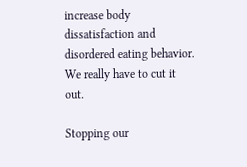increase body dissatisfaction and disordered eating behavior. We really have to cut it out.

Stopping our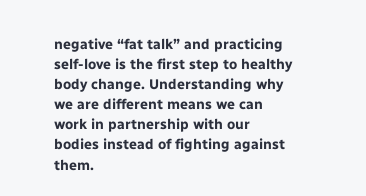negative “fat talk” and practicing self-love is the first step to healthy body change. Understanding why we are different means we can work in partnership with our bodies instead of fighting against them.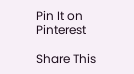Pin It on Pinterest

Share This